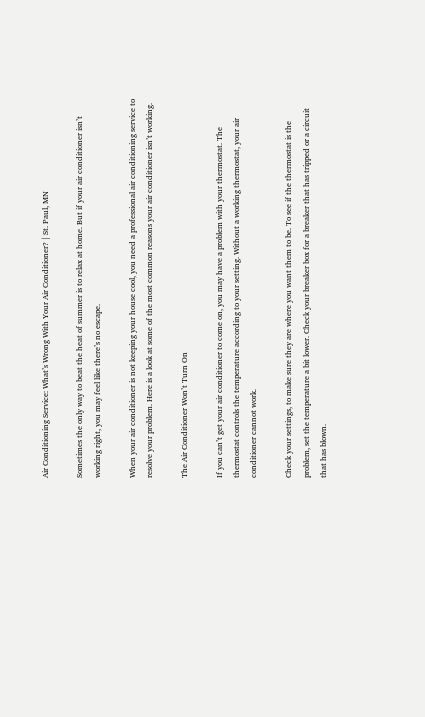Air Conditioning Service: What’s Wrong With Your Air Conditioner? | St. Paul, MN

Sometimes the only way to beat the heat of summer is to relax at home. But if your air conditioner isn’t working right, you may feel like there’s no escape.

When your air conditioner is not keeping your house cool, you need a professional air conditioning service to resolve your problem. Here is a look at some of the most common reasons your air conditioner isn’t working.

The Air Conditioner Won’t Turn On

If you can’t get your air conditioner to come on, you may have a problem with your thermostat. The thermostat controls the temperature according to your setting. Without a working thermostat, your air conditioner cannot work.

Check your settings, to make sure they are where you want them to be. To see if the thermostat is the problem, set the temperature a bit lower. Check your breaker box for a breaker that has tripped or a circuit that has blown.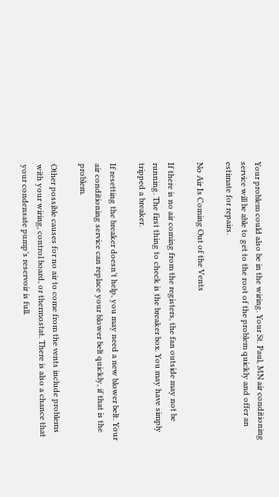Your problem could also be in the wiring. Your St. Paul, MN air conditioning service will be able to get to the root of the problem quickly and offer an estimate for repairs.

No Air Is Coming Out of the Vents

If there is no air coming from the registers, the fan outside may not be running. The first thing to check is the breaker box. You may have simply tripped a breaker.

If resetting the breaker doesn’t help, you may need a new blower belt. Your air conditioning service can replace your blower belt quickly, if that is the problem.

Other possible causes for no air to come from the vents include problems with your wiring, control board, or thermostat. There is also a chance that your condensate pump’s reservoir is full.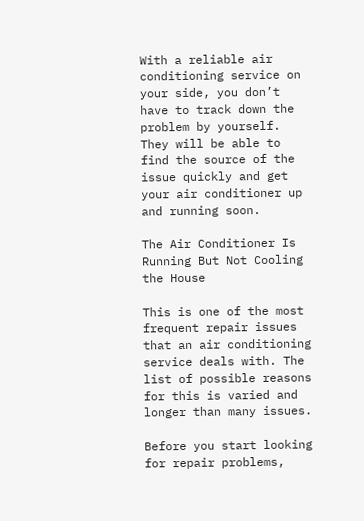With a reliable air conditioning service on your side, you don’t have to track down the problem by yourself. They will be able to find the source of the issue quickly and get your air conditioner up and running soon.

The Air Conditioner Is Running But Not Cooling the House

This is one of the most frequent repair issues that an air conditioning service deals with. The list of possible reasons for this is varied and longer than many issues.

Before you start looking for repair problems,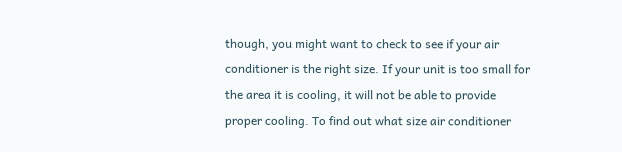though, you might want to check to see if your air conditioner is the right size. If your unit is too small for the area it is cooling, it will not be able to provide proper cooling. To find out what size air conditioner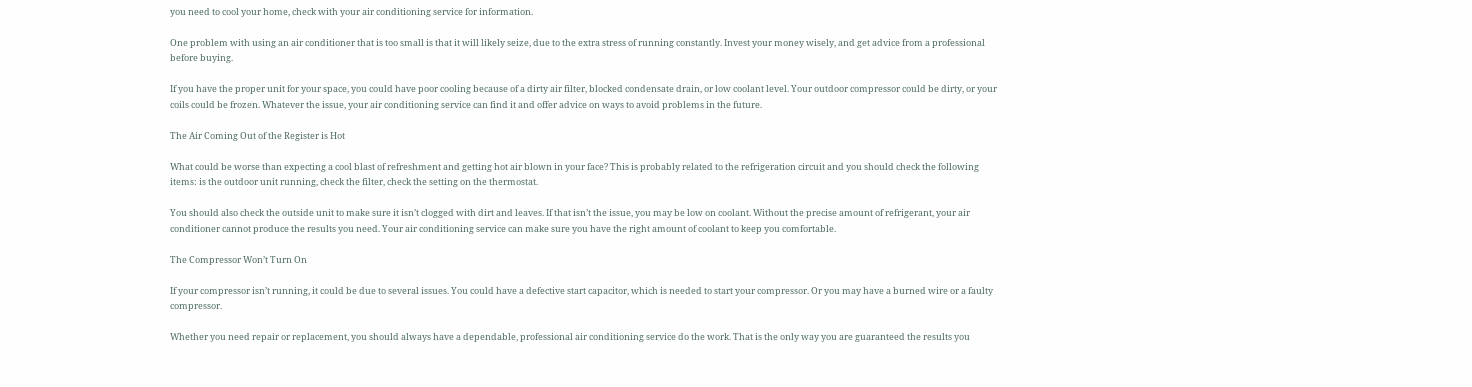you need to cool your home, check with your air conditioning service for information.

One problem with using an air conditioner that is too small is that it will likely seize, due to the extra stress of running constantly. Invest your money wisely, and get advice from a professional before buying.

If you have the proper unit for your space, you could have poor cooling because of a dirty air filter, blocked condensate drain, or low coolant level. Your outdoor compressor could be dirty, or your coils could be frozen. Whatever the issue, your air conditioning service can find it and offer advice on ways to avoid problems in the future.

The Air Coming Out of the Register is Hot

What could be worse than expecting a cool blast of refreshment and getting hot air blown in your face? This is probably related to the refrigeration circuit and you should check the following items: is the outdoor unit running, check the filter, check the setting on the thermostat.

You should also check the outside unit to make sure it isn’t clogged with dirt and leaves. If that isn’t the issue, you may be low on coolant. Without the precise amount of refrigerant, your air conditioner cannot produce the results you need. Your air conditioning service can make sure you have the right amount of coolant to keep you comfortable.

The Compressor Won’t Turn On

If your compressor isn’t running, it could be due to several issues. You could have a defective start capacitor, which is needed to start your compressor. Or you may have a burned wire or a faulty compressor.

Whether you need repair or replacement, you should always have a dependable, professional air conditioning service do the work. That is the only way you are guaranteed the results you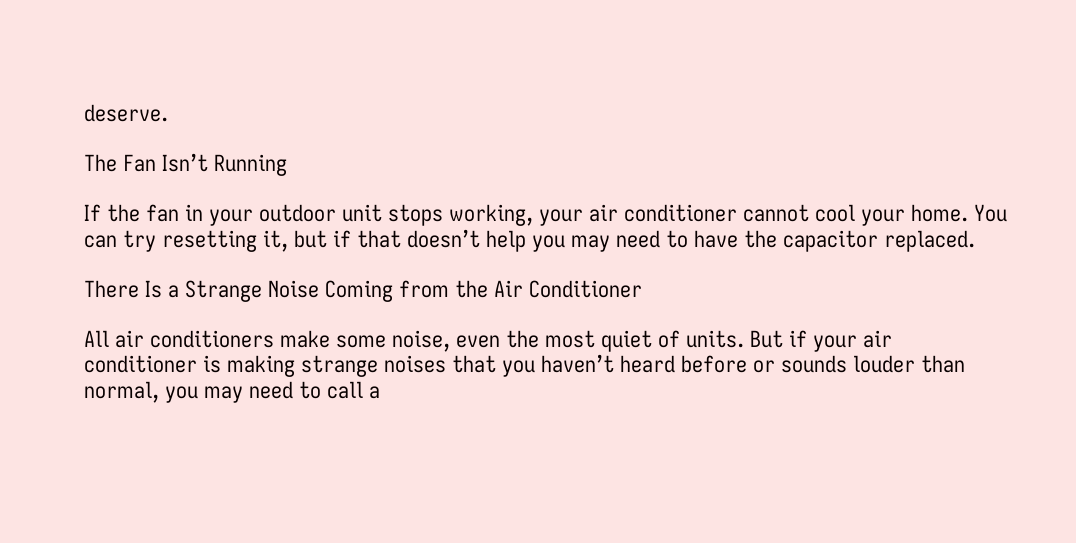deserve.

The Fan Isn’t Running

If the fan in your outdoor unit stops working, your air conditioner cannot cool your home. You can try resetting it, but if that doesn’t help you may need to have the capacitor replaced.

There Is a Strange Noise Coming from the Air Conditioner

All air conditioners make some noise, even the most quiet of units. But if your air conditioner is making strange noises that you haven’t heard before or sounds louder than normal, you may need to call a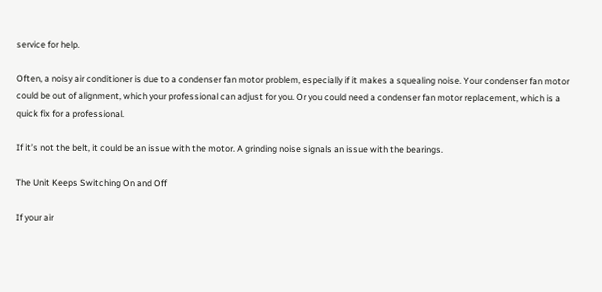service for help.

Often, a noisy air conditioner is due to a condenser fan motor problem, especially if it makes a squealing noise. Your condenser fan motor could be out of alignment, which your professional can adjust for you. Or you could need a condenser fan motor replacement, which is a quick fix for a professional.

If it’s not the belt, it could be an issue with the motor. A grinding noise signals an issue with the bearings.

The Unit Keeps Switching On and Off

If your air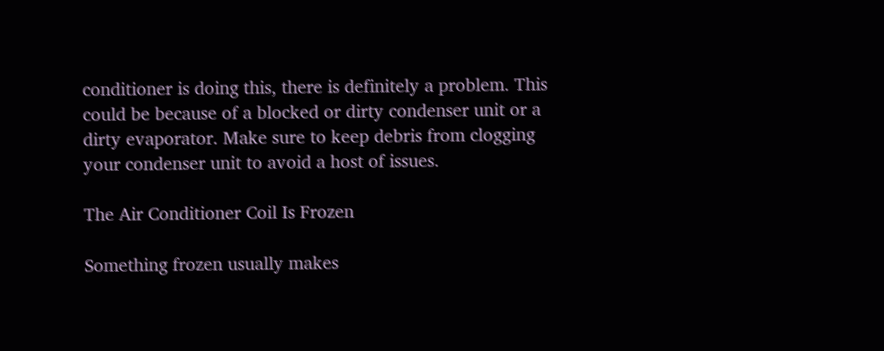conditioner is doing this, there is definitely a problem. This could be because of a blocked or dirty condenser unit or a dirty evaporator. Make sure to keep debris from clogging your condenser unit to avoid a host of issues.

The Air Conditioner Coil Is Frozen

Something frozen usually makes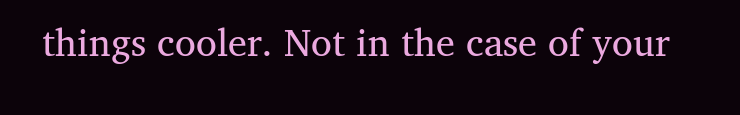things cooler. Not in the case of your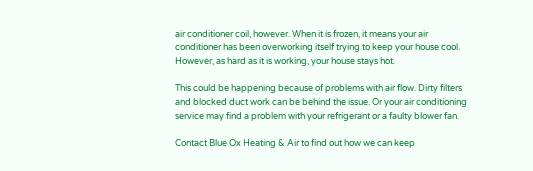air conditioner coil, however. When it is frozen, it means your air conditioner has been overworking itself trying to keep your house cool. However, as hard as it is working, your house stays hot.

This could be happening because of problems with air flow. Dirty filters and blocked duct work can be behind the issue. Or your air conditioning service may find a problem with your refrigerant or a faulty blower fan.

Contact Blue Ox Heating & Air to find out how we can keep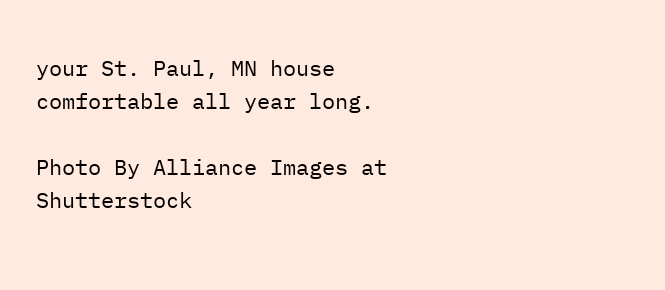your St. Paul, MN house comfortable all year long.

Photo By Alliance Images at Shutterstock